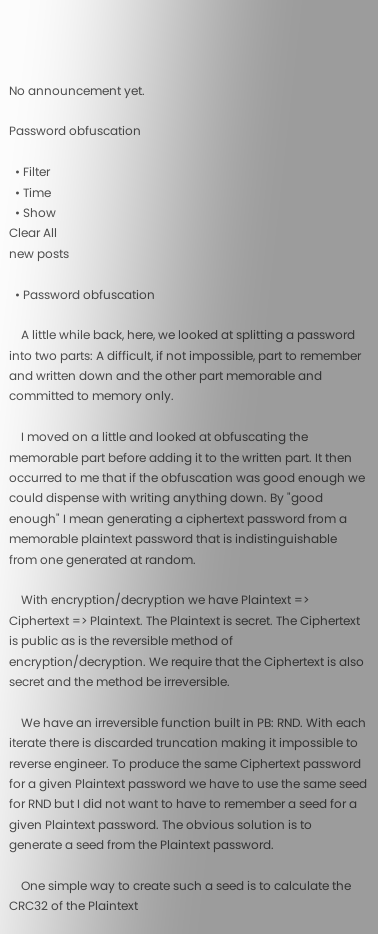No announcement yet.

Password obfuscation

  • Filter
  • Time
  • Show
Clear All
new posts

  • Password obfuscation

    A little while back, here, we looked at splitting a password into two parts: A difficult, if not impossible, part to remember and written down and the other part memorable and committed to memory only.

    I moved on a little and looked at obfuscating the memorable part before adding it to the written part. It then occurred to me that if the obfuscation was good enough we could dispense with writing anything down. By "good enough" I mean generating a ciphertext password from a memorable plaintext password that is indistinguishable from one generated at random.

    With encryption/decryption we have Plaintext => Ciphertext => Plaintext. The Plaintext is secret. The Ciphertext is public as is the reversible method of encryption/decryption. We require that the Ciphertext is also secret and the method be irreversible.

    We have an irreversible function built in PB: RND. With each iterate there is discarded truncation making it impossible to reverse engineer. To produce the same Ciphertext password for a given Plaintext password we have to use the same seed for RND but I did not want to have to remember a seed for a given Plaintext password. The obvious solution is to generate a seed from the Plaintext password.

    One simple way to create such a seed is to calculate the CRC32 of the Plaintext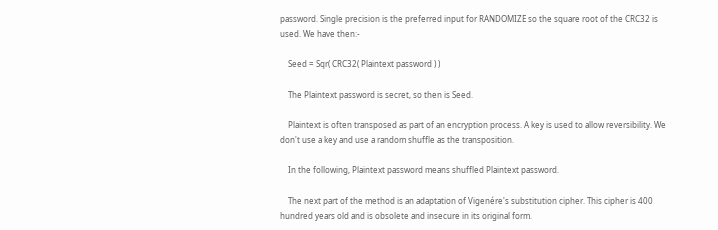password. Single precision is the preferred input for RANDOMIZE so the square root of the CRC32 is used. We have then:-

    Seed = Sqr( CRC32( Plaintext password ) )

    The Plaintext password is secret, so then is Seed.

    Plaintext is often transposed as part of an encryption process. A key is used to allow reversibility. We don't use a key and use a random shuffle as the transposition.

    In the following, Plaintext password means shuffled Plaintext password.

    The next part of the method is an adaptation of Vigenére's substitution cipher. This cipher is 400 hundred years old and is obsolete and insecure in its original form.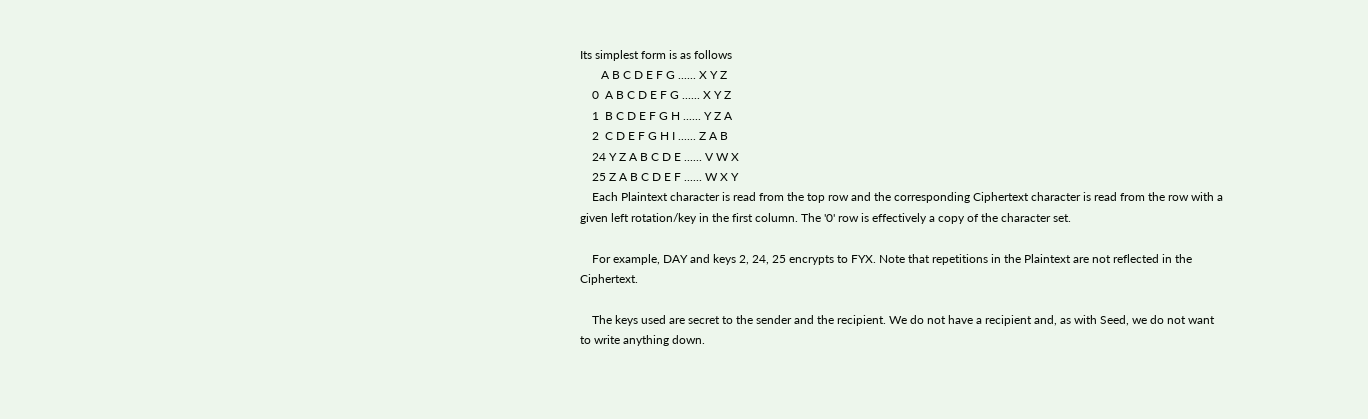Its simplest form is as follows
       A B C D E F G ...... X Y Z
    0  A B C D E F G ...... X Y Z
    1  B C D E F G H ...... Y Z A
    2  C D E F G H I ...... Z A B
    24 Y Z A B C D E ...... V W X
    25 Z A B C D E F ...... W X Y
    Each Plaintext character is read from the top row and the corresponding Ciphertext character is read from the row with a given left rotation/key in the first column. The '0' row is effectively a copy of the character set.

    For example, DAY and keys 2, 24, 25 encrypts to FYX. Note that repetitions in the Plaintext are not reflected in the Ciphertext.

    The keys used are secret to the sender and the recipient. We do not have a recipient and, as with Seed, we do not want to write anything down.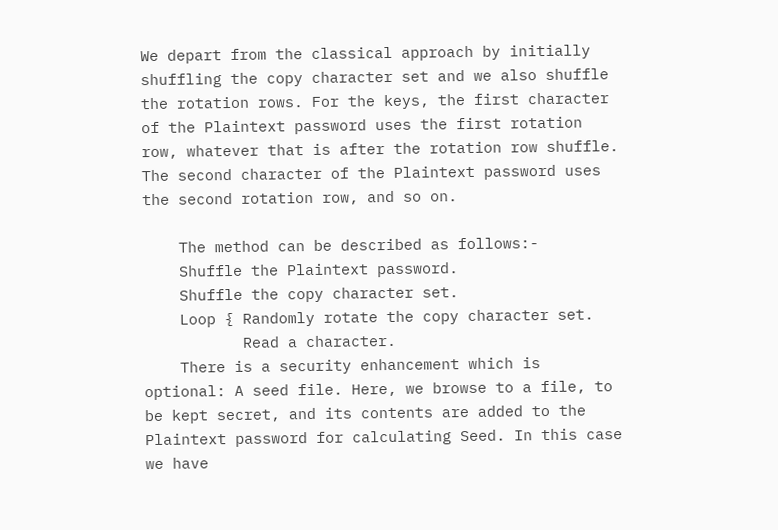We depart from the classical approach by initially shuffling the copy character set and we also shuffle the rotation rows. For the keys, the first character of the Plaintext password uses the first rotation row, whatever that is after the rotation row shuffle. The second character of the Plaintext password uses the second rotation row, and so on.

    The method can be described as follows:-
    Shuffle the Plaintext password.
    Shuffle the copy character set.
    Loop { Randomly rotate the copy character set.
           Read a character.
    There is a security enhancement which is optional: A seed file. Here, we browse to a file, to be kept secret, and its contents are added to the Plaintext password for calculating Seed. In this case we have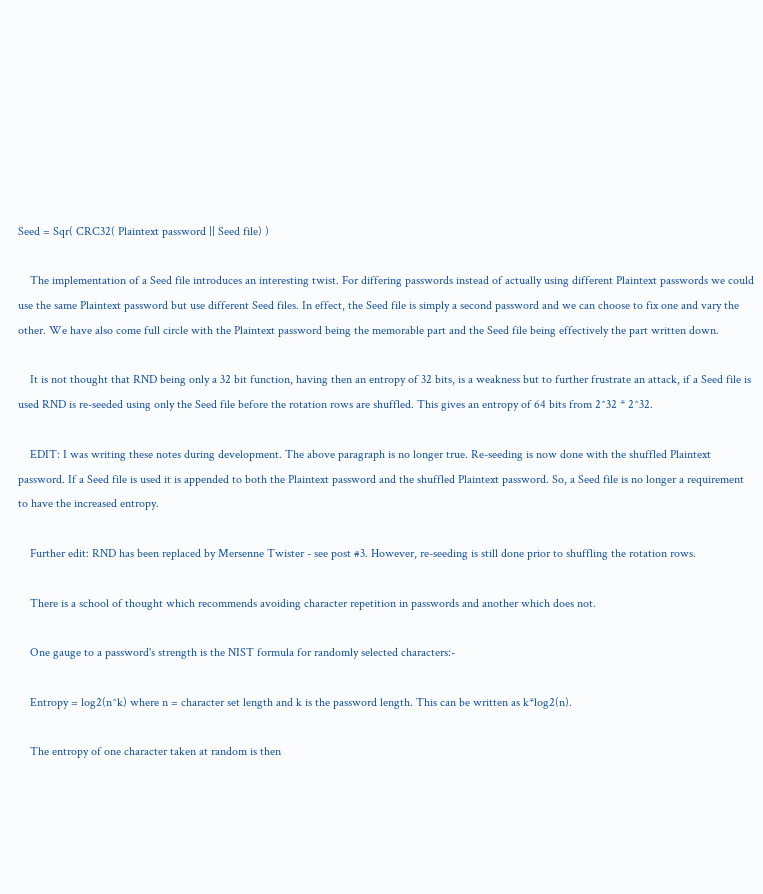Seed = Sqr( CRC32( Plaintext password || Seed file) )

    The implementation of a Seed file introduces an interesting twist. For differing passwords instead of actually using different Plaintext passwords we could use the same Plaintext password but use different Seed files. In effect, the Seed file is simply a second password and we can choose to fix one and vary the other. We have also come full circle with the Plaintext password being the memorable part and the Seed file being effectively the part written down.

    It is not thought that RND being only a 32 bit function, having then an entropy of 32 bits, is a weakness but to further frustrate an attack, if a Seed file is used RND is re-seeded using only the Seed file before the rotation rows are shuffled. This gives an entropy of 64 bits from 2^32 * 2^32.

    EDIT: I was writing these notes during development. The above paragraph is no longer true. Re-seeding is now done with the shuffled Plaintext password. If a Seed file is used it is appended to both the Plaintext password and the shuffled Plaintext password. So, a Seed file is no longer a requirement to have the increased entropy.

    Further edit: RND has been replaced by Mersenne Twister - see post #3. However, re-seeding is still done prior to shuffling the rotation rows.

    There is a school of thought which recommends avoiding character repetition in passwords and another which does not.

    One gauge to a password's strength is the NIST formula for randomly selected characters:-

    Entropy = log2(n^k) where n = character set length and k is the password length. This can be written as k*log2(n).

    The entropy of one character taken at random is then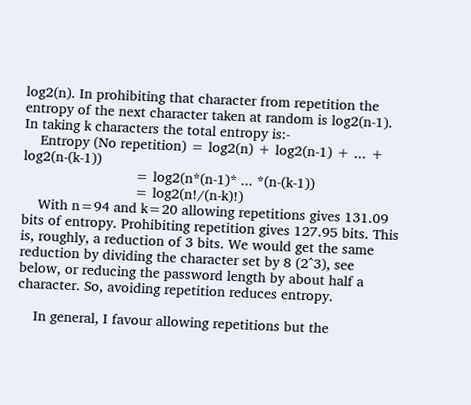log2(n). In prohibiting that character from repetition the entropy of the next character taken at random is log2(n-1). In taking k characters the total entropy is:-
    Entropy (No repetition) = log2(n) + log2(n-1) + ... + log2(n-(k-1))
                            = log2(n*(n-1)* ... *(n-(k-1))
                            = log2(n!/(n-k)!)
    With n=94 and k=20 allowing repetitions gives 131.09 bits of entropy. Prohibiting repetition gives 127.95 bits. This is, roughly, a reduction of 3 bits. We would get the same reduction by dividing the character set by 8 (2^3), see below, or reducing the password length by about half a character. So, avoiding repetition reduces entropy.

    In general, I favour allowing repetitions but the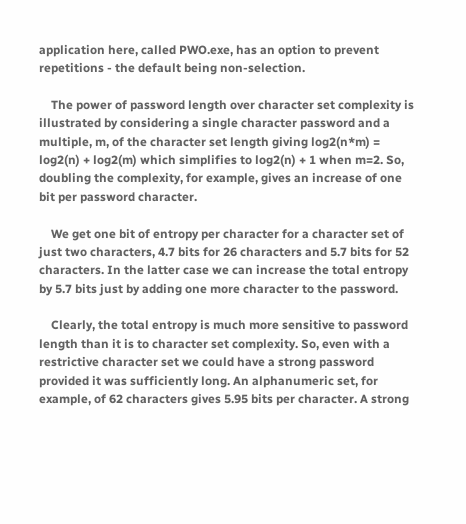application here, called PWO.exe, has an option to prevent repetitions - the default being non-selection.

    The power of password length over character set complexity is illustrated by considering a single character password and a multiple, m, of the character set length giving log2(n*m) = log2(n) + log2(m) which simplifies to log2(n) + 1 when m=2. So, doubling the complexity, for example, gives an increase of one bit per password character.

    We get one bit of entropy per character for a character set of just two characters, 4.7 bits for 26 characters and 5.7 bits for 52 characters. In the latter case we can increase the total entropy by 5.7 bits just by adding one more character to the password.

    Clearly, the total entropy is much more sensitive to password length than it is to character set complexity. So, even with a restrictive character set we could have a strong password provided it was sufficiently long. An alphanumeric set, for example, of 62 characters gives 5.95 bits per character. A strong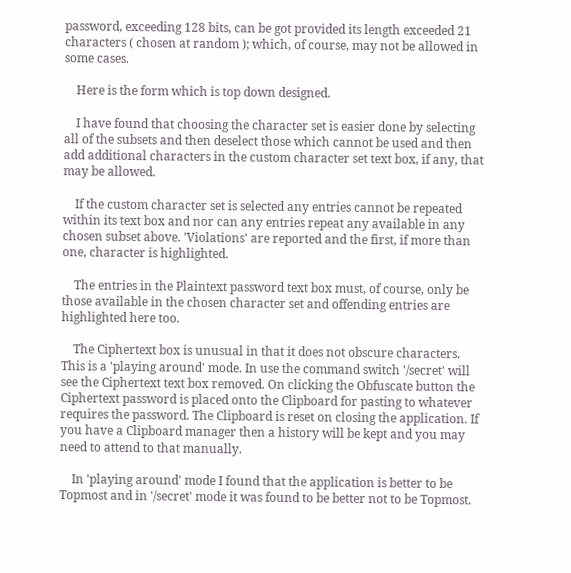password, exceeding 128 bits, can be got provided its length exceeded 21 characters ( chosen at random ); which, of course, may not be allowed in some cases.

    Here is the form which is top down designed.

    I have found that choosing the character set is easier done by selecting all of the subsets and then deselect those which cannot be used and then add additional characters in the custom character set text box, if any, that may be allowed.

    If the custom character set is selected any entries cannot be repeated within its text box and nor can any entries repeat any available in any chosen subset above. 'Violations' are reported and the first, if more than one, character is highlighted.

    The entries in the Plaintext password text box must, of course, only be those available in the chosen character set and offending entries are highlighted here too.

    The Ciphertext box is unusual in that it does not obscure characters. This is a 'playing around' mode. In use the command switch '/secret' will see the Ciphertext text box removed. On clicking the Obfuscate button the Ciphertext password is placed onto the Clipboard for pasting to whatever requires the password. The Clipboard is reset on closing the application. If you have a Clipboard manager then a history will be kept and you may need to attend to that manually.

    In 'playing around' mode I found that the application is better to be Topmost and in '/secret' mode it was found to be better not to be Topmost.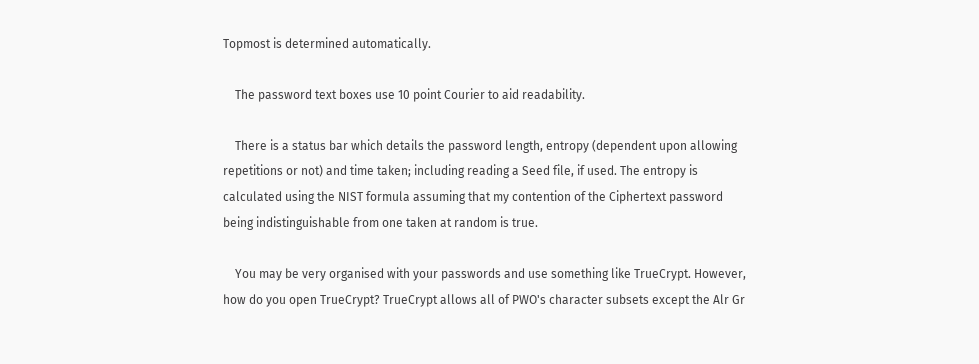Topmost is determined automatically.

    The password text boxes use 10 point Courier to aid readability.

    There is a status bar which details the password length, entropy (dependent upon allowing repetitions or not) and time taken; including reading a Seed file, if used. The entropy is calculated using the NIST formula assuming that my contention of the Ciphertext password being indistinguishable from one taken at random is true.

    You may be very organised with your passwords and use something like TrueCrypt. However, how do you open TrueCrypt? TrueCrypt allows all of PWO's character subsets except the Alr Gr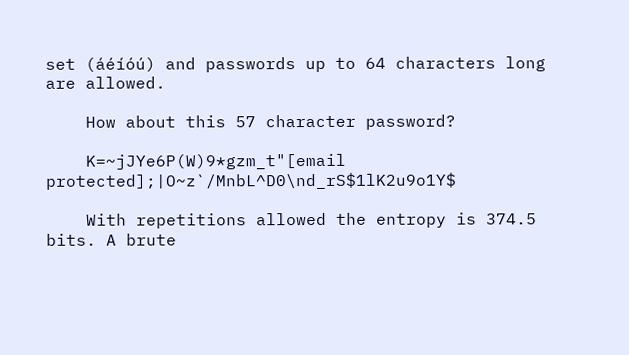set (áéíóú) and passwords up to 64 characters long are allowed.

    How about this 57 character password?

    K=~jJYe6P(W)9*gzm_t"[email protected];|O~z`/MnbL^D0\nd_rS$1lK2u9o1Y$

    With repetitions allowed the entropy is 374.5 bits. A brute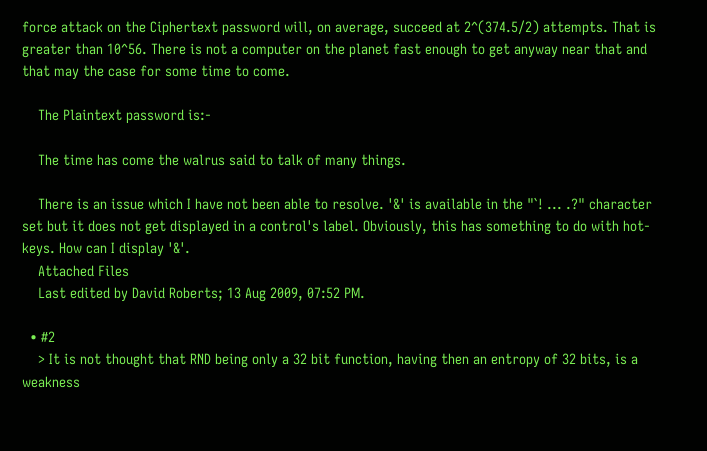force attack on the Ciphertext password will, on average, succeed at 2^(374.5/2) attempts. That is greater than 10^56. There is not a computer on the planet fast enough to get anyway near that and that may the case for some time to come.

    The Plaintext password is:-

    The time has come the walrus said to talk of many things.

    There is an issue which I have not been able to resolve. '&' is available in the "`! ... .?" character set but it does not get displayed in a control's label. Obviously, this has something to do with hot-keys. How can I display '&'.
    Attached Files
    Last edited by David Roberts; 13 Aug 2009, 07:52 PM.

  • #2
    > It is not thought that RND being only a 32 bit function, having then an entropy of 32 bits, is a weakness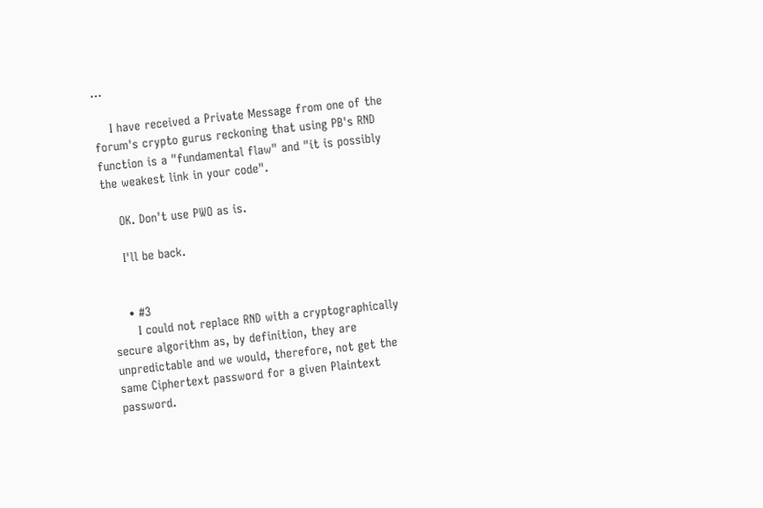...

    I have received a Private Message from one of the forum's crypto gurus reckoning that using PB's RND function is a "fundamental flaw" and "it is possibly the weakest link in your code".

    OK. Don't use PWO as is.

    I'll be back.


    • #3
      I could not replace RND with a cryptographically secure algorithm as, by definition, they are unpredictable and we would, therefore, not get the same Ciphertext password for a given Plaintext password.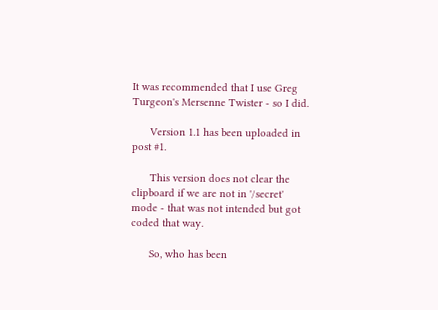It was recommended that I use Greg Turgeon's Mersenne Twister - so I did.

      Version 1.1 has been uploaded in post #1.

      This version does not clear the clipboard if we are not in '/secret' mode - that was not intended but got coded that way.

      So, who has been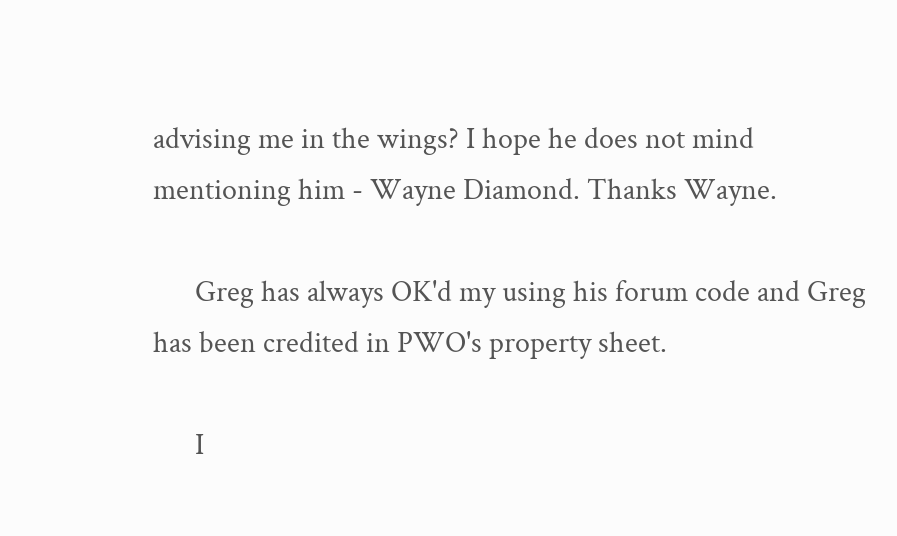advising me in the wings? I hope he does not mind mentioning him - Wayne Diamond. Thanks Wayne.

      Greg has always OK'd my using his forum code and Greg has been credited in PWO's property sheet.

      I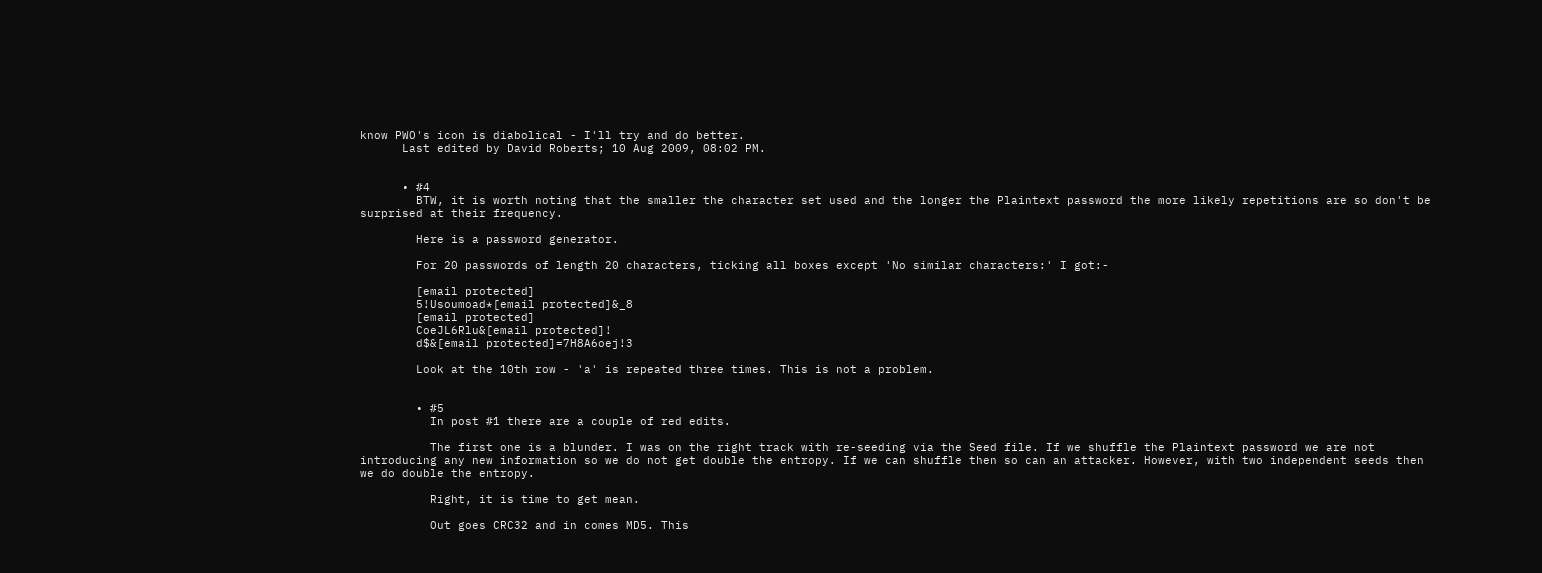know PWO's icon is diabolical - I'll try and do better.
      Last edited by David Roberts; 10 Aug 2009, 08:02 PM.


      • #4
        BTW, it is worth noting that the smaller the character set used and the longer the Plaintext password the more likely repetitions are so don't be surprised at their frequency.

        Here is a password generator.

        For 20 passwords of length 20 characters, ticking all boxes except 'No similar characters:' I got:-

        [email protected]
        5!Usoumoad*[email protected]&_8
        [email protected]
        CoeJL6Rlu&[email protected]!
        d$&[email protected]=7H8A6oej!3

        Look at the 10th row - 'a' is repeated three times. This is not a problem.


        • #5
          In post #1 there are a couple of red edits.

          The first one is a blunder. I was on the right track with re-seeding via the Seed file. If we shuffle the Plaintext password we are not introducing any new information so we do not get double the entropy. If we can shuffle then so can an attacker. However, with two independent seeds then we do double the entropy.

          Right, it is time to get mean.

          Out goes CRC32 and in comes MD5. This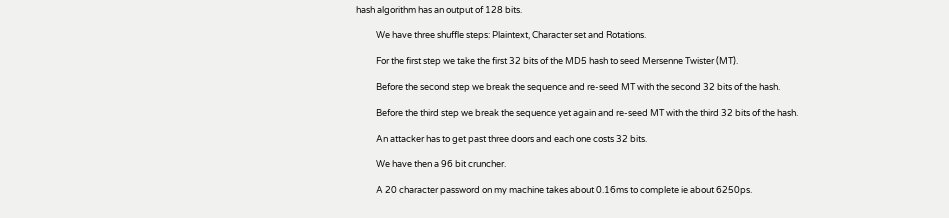hash algorithm has an output of 128 bits.

          We have three shuffle steps: Plaintext, Character set and Rotations.

          For the first step we take the first 32 bits of the MD5 hash to seed Mersenne Twister (MT).

          Before the second step we break the sequence and re-seed MT with the second 32 bits of the hash.

          Before the third step we break the sequence yet again and re-seed MT with the third 32 bits of the hash.

          An attacker has to get past three doors and each one costs 32 bits.

          We have then a 96 bit cruncher.

          A 20 character password on my machine takes about 0.16ms to complete ie about 6250ps.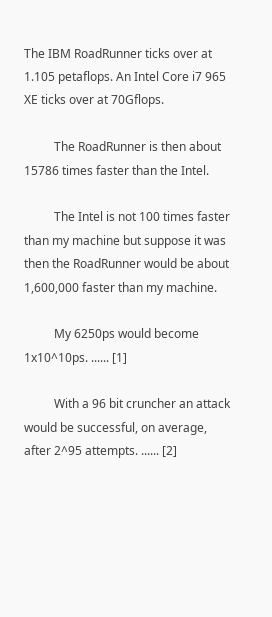The IBM RoadRunner ticks over at 1.105 petaflops. An Intel Core i7 965 XE ticks over at 70Gflops.

          The RoadRunner is then about 15786 times faster than the Intel.

          The Intel is not 100 times faster than my machine but suppose it was then the RoadRunner would be about 1,600,000 faster than my machine.

          My 6250ps would become 1x10^10ps. ...... [1]

          With a 96 bit cruncher an attack would be successful, on average, after 2^95 attempts. ...... [2]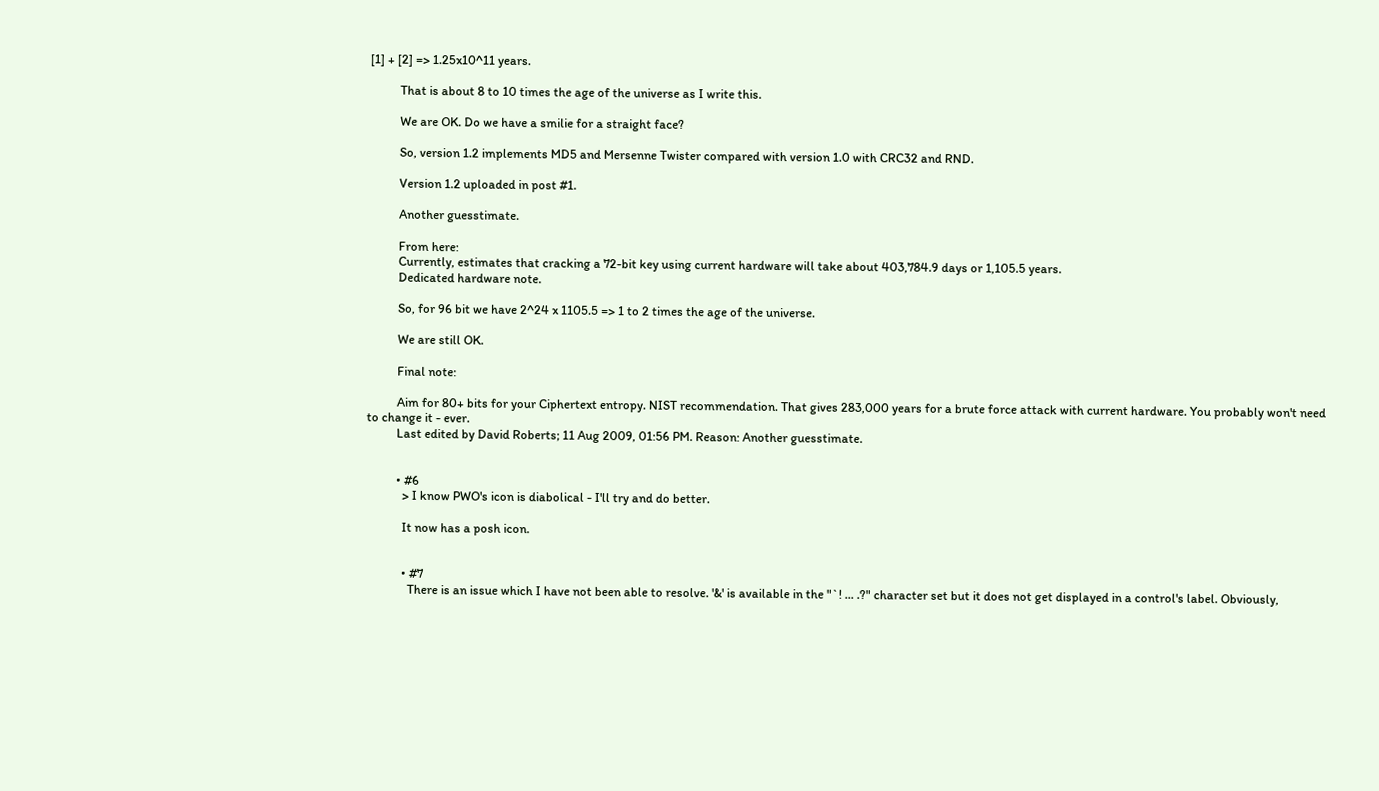[1] + [2] => 1.25x10^11 years.

          That is about 8 to 10 times the age of the universe as I write this.

          We are OK. Do we have a smilie for a straight face?

          So, version 1.2 implements MD5 and Mersenne Twister compared with version 1.0 with CRC32 and RND.

          Version 1.2 uploaded in post #1.

          Another guesstimate.

          From here:
          Currently, estimates that cracking a 72-bit key using current hardware will take about 403,784.9 days or 1,105.5 years.
          Dedicated hardware note.

          So, for 96 bit we have 2^24 x 1105.5 => 1 to 2 times the age of the universe.

          We are still OK.

          Final note:

          Aim for 80+ bits for your Ciphertext entropy. NIST recommendation. That gives 283,000 years for a brute force attack with current hardware. You probably won't need to change it - ever.
          Last edited by David Roberts; 11 Aug 2009, 01:56 PM. Reason: Another guesstimate.


          • #6
            > I know PWO's icon is diabolical - I'll try and do better.

            It now has a posh icon.


            • #7
              There is an issue which I have not been able to resolve. '&' is available in the "`! ... .?" character set but it does not get displayed in a control's label. Obviously,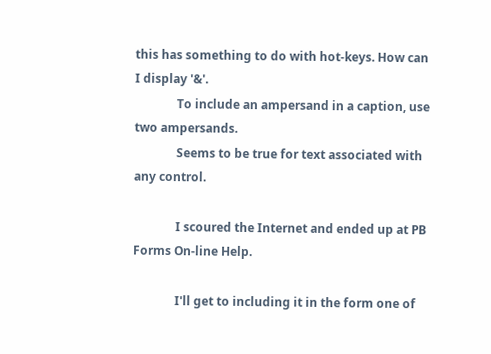this has something to do with hot-keys. How can I display '&'.
              To include an ampersand in a caption, use two ampersands.
              Seems to be true for text associated with any control.

              I scoured the Internet and ended up at PB Forms On-line Help.

              I'll get to including it in the form one of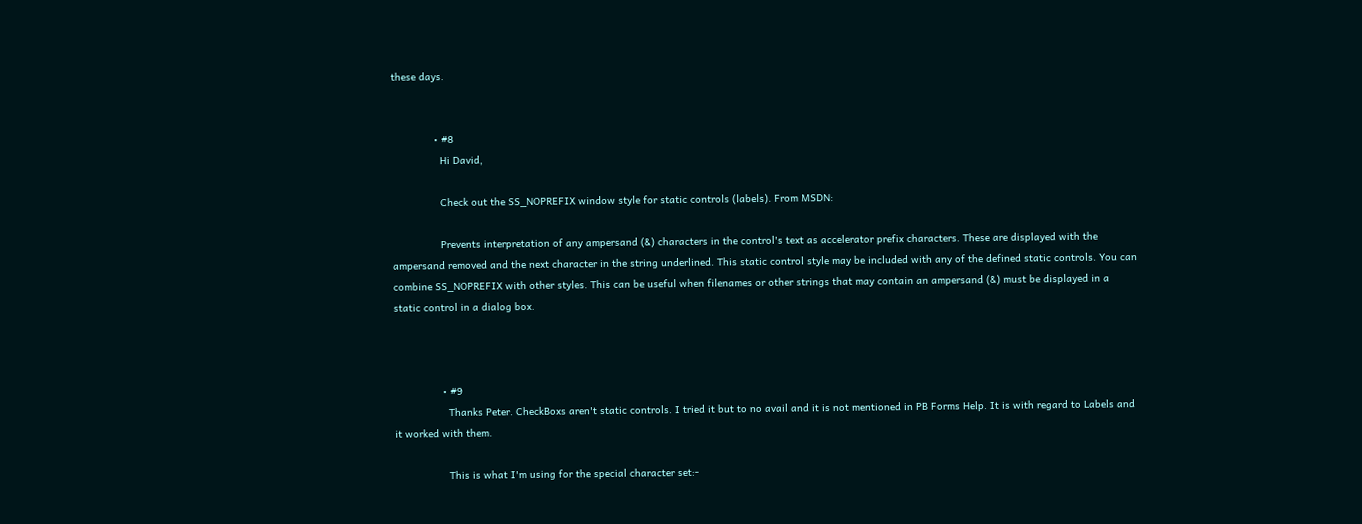these days.


              • #8
                Hi David,

                Check out the SS_NOPREFIX window style for static controls (labels). From MSDN:

                Prevents interpretation of any ampersand (&) characters in the control's text as accelerator prefix characters. These are displayed with the ampersand removed and the next character in the string underlined. This static control style may be included with any of the defined static controls. You can combine SS_NOPREFIX with other styles. This can be useful when filenames or other strings that may contain an ampersand (&) must be displayed in a static control in a dialog box.



                • #9
                  Thanks Peter. CheckBoxs aren't static controls. I tried it but to no avail and it is not mentioned in PB Forms Help. It is with regard to Labels and it worked with them.

                  This is what I'm using for the special character set:-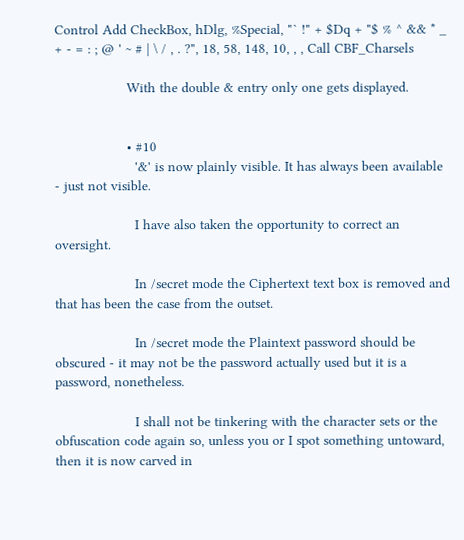Control Add CheckBox, hDlg, %Special, "` !" + $Dq + "$ % ^ && * _ + - = : ; @ ' ~ # | \ / , . ?", 18, 58, 148, 10, , , Call CBF_Charsels

                  With the double & entry only one gets displayed.


                  • #10
                    '&' is now plainly visible. It has always been available - just not visible.

                    I have also taken the opportunity to correct an oversight.

                    In /secret mode the Ciphertext text box is removed and that has been the case from the outset.

                    In /secret mode the Plaintext password should be obscured - it may not be the password actually used but it is a password, nonetheless.

                    I shall not be tinkering with the character sets or the obfuscation code again so, unless you or I spot something untoward, then it is now carved in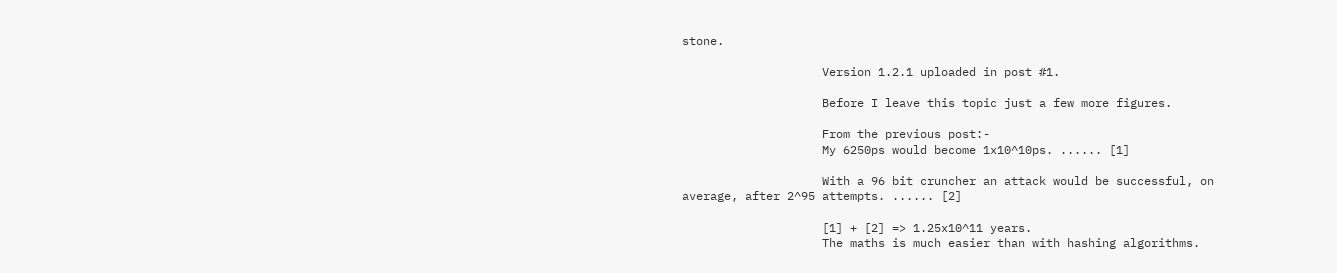stone.

                    Version 1.2.1 uploaded in post #1.

                    Before I leave this topic just a few more figures.

                    From the previous post:-
                    My 6250ps would become 1x10^10ps. ...... [1]

                    With a 96 bit cruncher an attack would be successful, on average, after 2^95 attempts. ...... [2]

                    [1] + [2] => 1.25x10^11 years.
                    The maths is much easier than with hashing algorithms.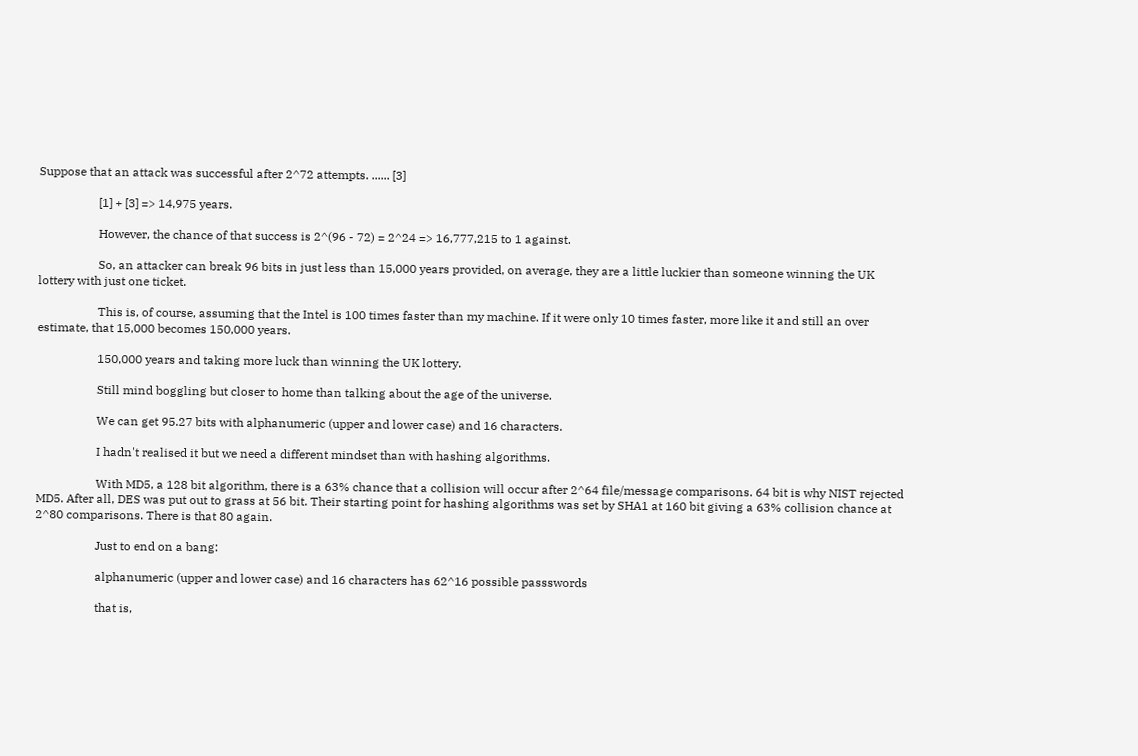Suppose that an attack was successful after 2^72 attempts. ...... [3]

                    [1] + [3] => 14,975 years.

                    However, the chance of that success is 2^(96 - 72) = 2^24 => 16,777,215 to 1 against.

                    So, an attacker can break 96 bits in just less than 15,000 years provided, on average, they are a little luckier than someone winning the UK lottery with just one ticket.

                    This is, of course, assuming that the Intel is 100 times faster than my machine. If it were only 10 times faster, more like it and still an over estimate, that 15,000 becomes 150,000 years.

                    150,000 years and taking more luck than winning the UK lottery.

                    Still mind boggling but closer to home than talking about the age of the universe.

                    We can get 95.27 bits with alphanumeric (upper and lower case) and 16 characters.

                    I hadn't realised it but we need a different mindset than with hashing algorithms.

                    With MD5, a 128 bit algorithm, there is a 63% chance that a collision will occur after 2^64 file/message comparisons. 64 bit is why NIST rejected MD5. After all, DES was put out to grass at 56 bit. Their starting point for hashing algorithms was set by SHA1 at 160 bit giving a 63% collision chance at 2^80 comparisons. There is that 80 again.

                    Just to end on a bang:

                    alphanumeric (upper and lower case) and 16 characters has 62^16 possible passswords

                    that is,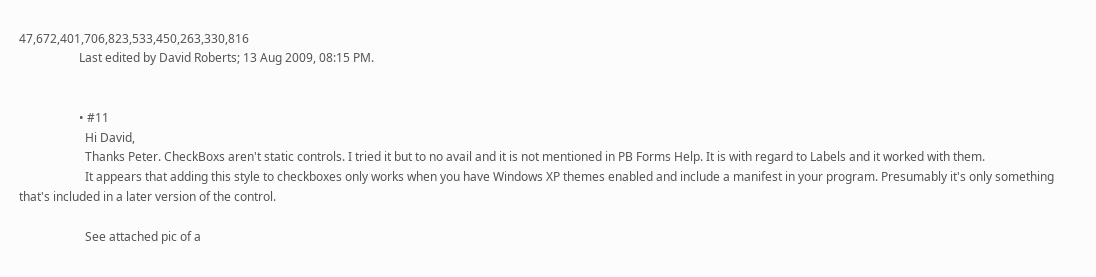47,672,401,706,823,533,450,263,330,816
                    Last edited by David Roberts; 13 Aug 2009, 08:15 PM.


                    • #11
                      Hi David,
                      Thanks Peter. CheckBoxs aren't static controls. I tried it but to no avail and it is not mentioned in PB Forms Help. It is with regard to Labels and it worked with them.
                      It appears that adding this style to checkboxes only works when you have Windows XP themes enabled and include a manifest in your program. Presumably it's only something that's included in a later version of the control.

                      See attached pic of a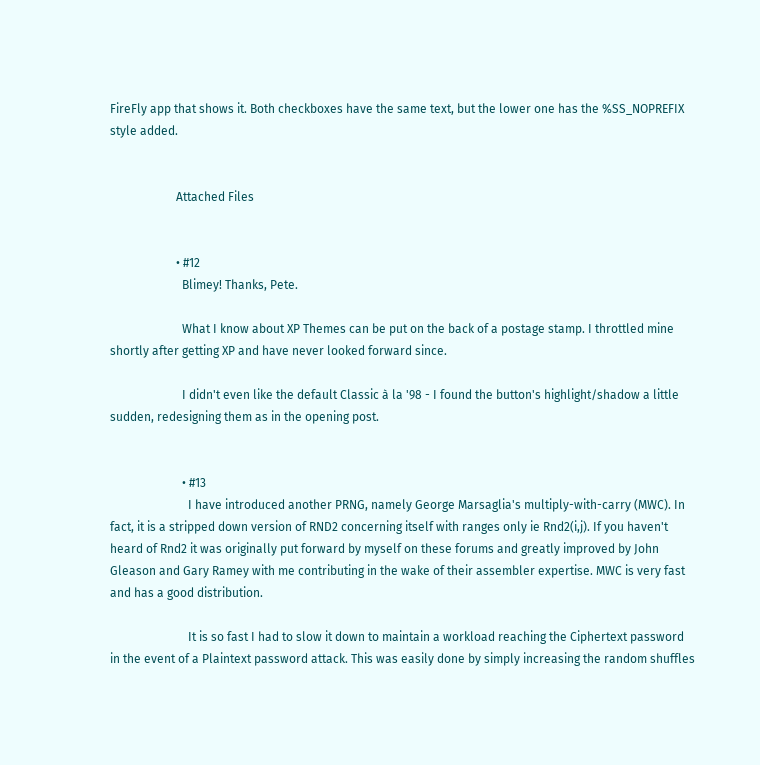FireFly app that shows it. Both checkboxes have the same text, but the lower one has the %SS_NOPREFIX style added.


                      Attached Files


                      • #12
                        Blimey! Thanks, Pete.

                        What I know about XP Themes can be put on the back of a postage stamp. I throttled mine shortly after getting XP and have never looked forward since.

                        I didn't even like the default Classic à la '98 - I found the button's highlight/shadow a little sudden, redesigning them as in the opening post.


                        • #13
                          I have introduced another PRNG, namely George Marsaglia's multiply-with-carry (MWC). In fact, it is a stripped down version of RND2 concerning itself with ranges only ie Rnd2(i,j). If you haven't heard of Rnd2 it was originally put forward by myself on these forums and greatly improved by John Gleason and Gary Ramey with me contributing in the wake of their assembler expertise. MWC is very fast and has a good distribution.

                          It is so fast I had to slow it down to maintain a workload reaching the Ciphertext password in the event of a Plaintext password attack. This was easily done by simply increasing the random shuffles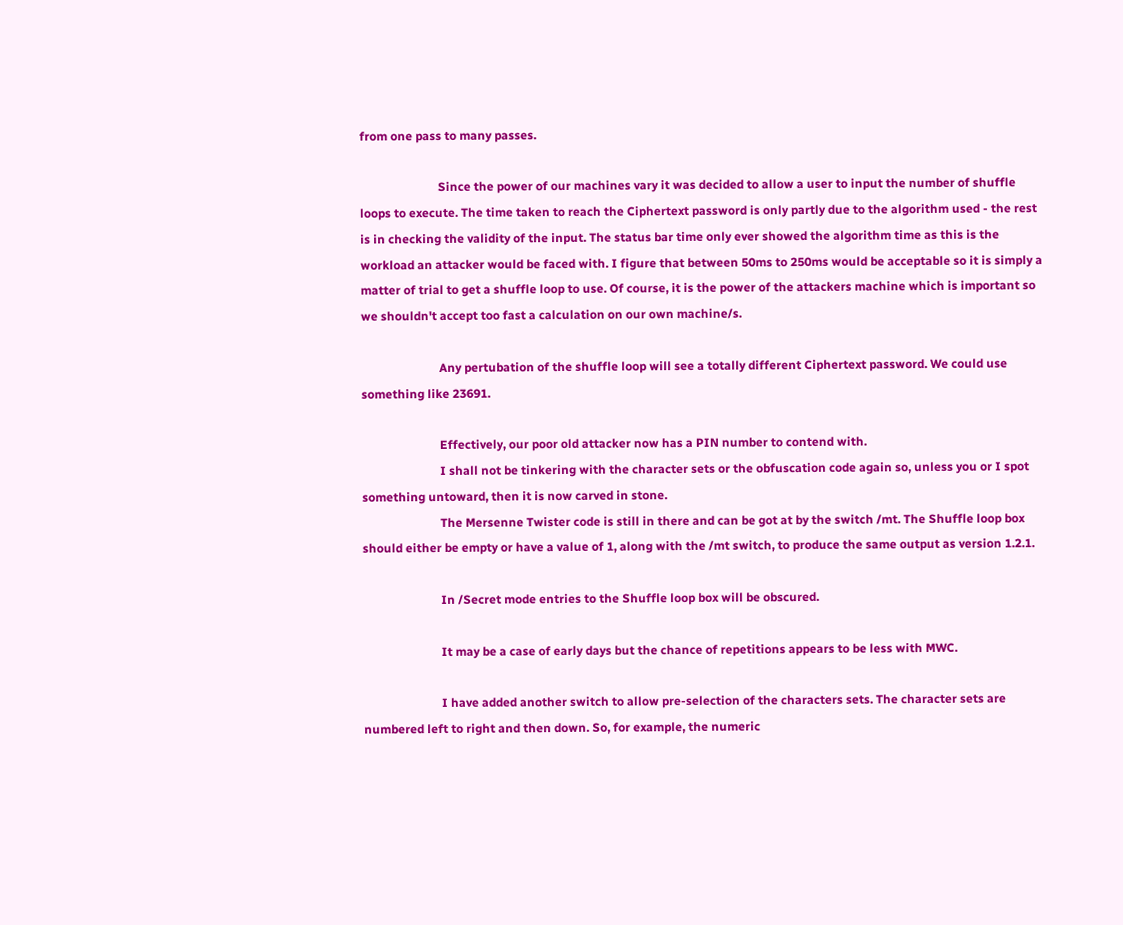from one pass to many passes.

                          Since the power of our machines vary it was decided to allow a user to input the number of shuffle loops to execute. The time taken to reach the Ciphertext password is only partly due to the algorithm used - the rest is in checking the validity of the input. The status bar time only ever showed the algorithm time as this is the workload an attacker would be faced with. I figure that between 50ms to 250ms would be acceptable so it is simply a matter of trial to get a shuffle loop to use. Of course, it is the power of the attackers machine which is important so we shouldn't accept too fast a calculation on our own machine/s.

                          Any pertubation of the shuffle loop will see a totally different Ciphertext password. We could use something like 23691.

                          Effectively, our poor old attacker now has a PIN number to contend with.
                          I shall not be tinkering with the character sets or the obfuscation code again so, unless you or I spot something untoward, then it is now carved in stone.
                          The Mersenne Twister code is still in there and can be got at by the switch /mt. The Shuffle loop box should either be empty or have a value of 1, along with the /mt switch, to produce the same output as version 1.2.1.

                          In /Secret mode entries to the Shuffle loop box will be obscured.

                          It may be a case of early days but the chance of repetitions appears to be less with MWC.

                          I have added another switch to allow pre-selection of the characters sets. The character sets are numbered left to right and then down. So, for example, the numeric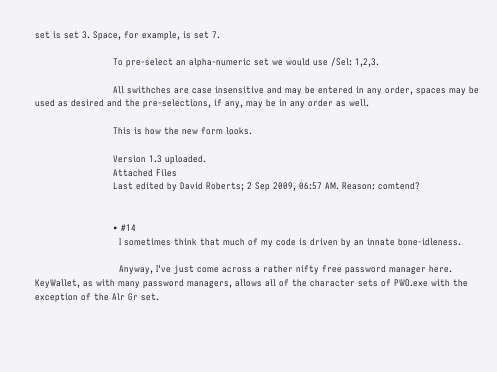set is set 3. Space, for example, is set 7.

                          To pre-select an alpha-numeric set we would use /Sel: 1,2,3.

                          All swithches are case insensitive and may be entered in any order, spaces may be used as desired and the pre-selections, if any, may be in any order as well.

                          This is how the new form looks.

                          Version 1.3 uploaded.
                          Attached Files
                          Last edited by David Roberts; 2 Sep 2009, 06:57 AM. Reason: comtend?


                          • #14
                            I sometimes think that much of my code is driven by an innate bone-idleness.

                            Anyway, I've just come across a rather nifty free password manager here. KeyWallet, as with many password managers, allows all of the character sets of PWO.exe with the exception of the Alr Gr set.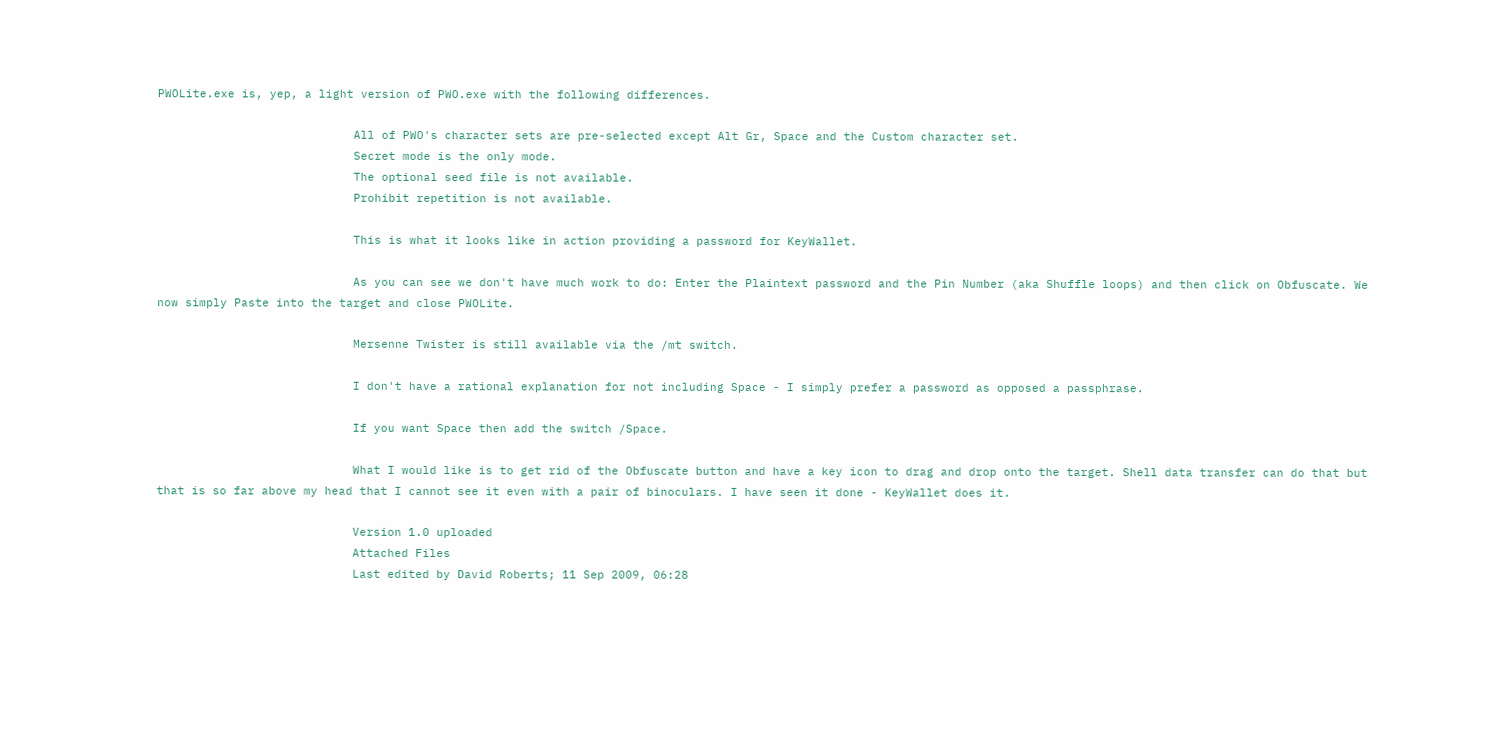PWOLite.exe is, yep, a light version of PWO.exe with the following differences.

                            All of PWO's character sets are pre-selected except Alt Gr, Space and the Custom character set.
                            Secret mode is the only mode.
                            The optional seed file is not available.
                            Prohibit repetition is not available.

                            This is what it looks like in action providing a password for KeyWallet.

                            As you can see we don't have much work to do: Enter the Plaintext password and the Pin Number (aka Shuffle loops) and then click on Obfuscate. We now simply Paste into the target and close PWOLite.

                            Mersenne Twister is still available via the /mt switch.

                            I don't have a rational explanation for not including Space - I simply prefer a password as opposed a passphrase.

                            If you want Space then add the switch /Space.

                            What I would like is to get rid of the Obfuscate button and have a key icon to drag and drop onto the target. Shell data transfer can do that but that is so far above my head that I cannot see it even with a pair of binoculars. I have seen it done - KeyWallet does it.

                            Version 1.0 uploaded
                            Attached Files
                            Last edited by David Roberts; 11 Sep 2009, 06:28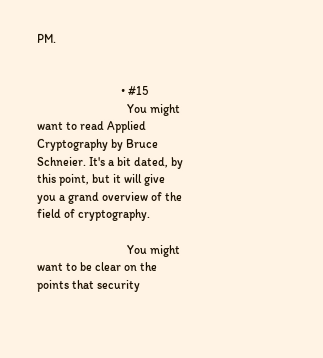PM.


                            • #15
                              You might want to read Applied Cryptography by Bruce Schneier. It's a bit dated, by this point, but it will give you a grand overview of the field of cryptography.

                              You might want to be clear on the points that security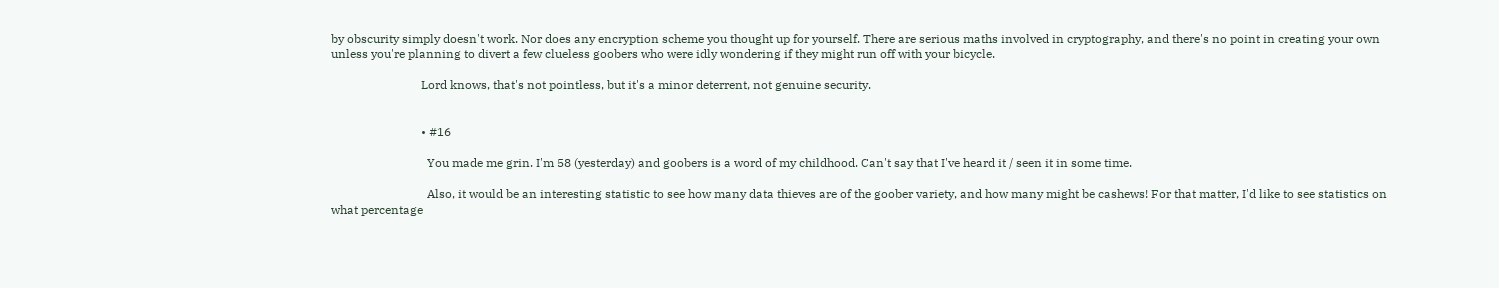by obscurity simply doesn't work. Nor does any encryption scheme you thought up for yourself. There are serious maths involved in cryptography, and there's no point in creating your own unless you're planning to divert a few clueless goobers who were idly wondering if they might run off with your bicycle.

                              Lord knows, that's not pointless, but it's a minor deterrent, not genuine security.


                              • #16

                                You made me grin. I'm 58 (yesterday) and goobers is a word of my childhood. Can't say that I've heard it / seen it in some time.

                                Also, it would be an interesting statistic to see how many data thieves are of the goober variety, and how many might be cashews! For that matter, I'd like to see statistics on what percentage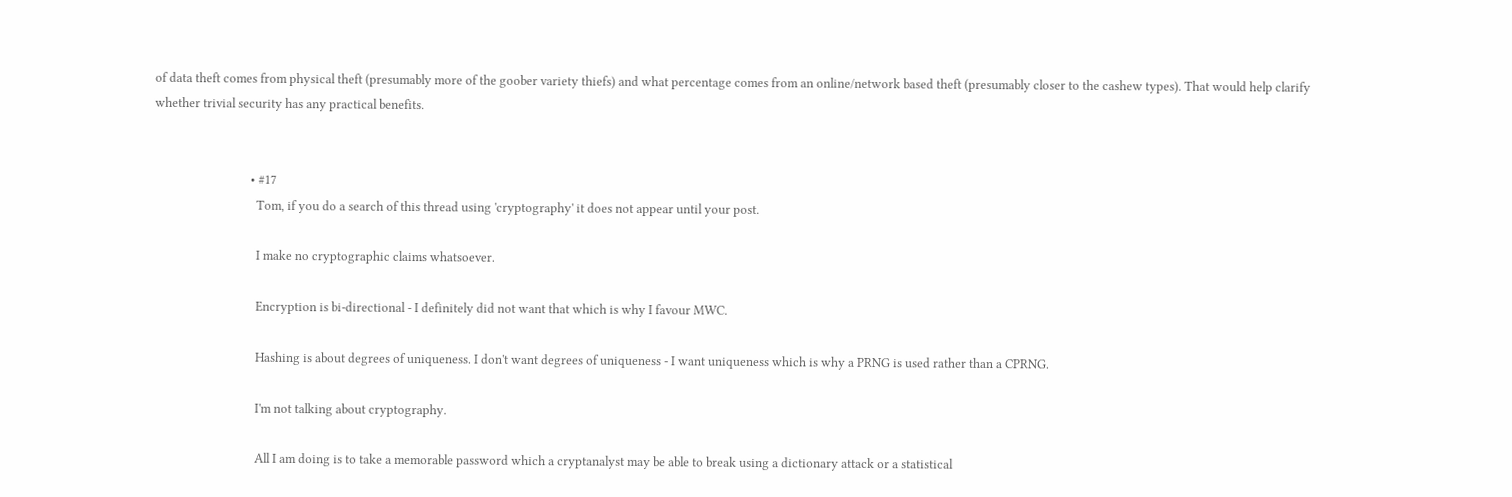of data theft comes from physical theft (presumably more of the goober variety thiefs) and what percentage comes from an online/network based theft (presumably closer to the cashew types). That would help clarify whether trivial security has any practical benefits.


                                • #17
                                  Tom, if you do a search of this thread using 'cryptography' it does not appear until your post.

                                  I make no cryptographic claims whatsoever.

                                  Encryption is bi-directional - I definitely did not want that which is why I favour MWC.

                                  Hashing is about degrees of uniqueness. I don't want degrees of uniqueness - I want uniqueness which is why a PRNG is used rather than a CPRNG.

                                  I'm not talking about cryptography.

                                  All I am doing is to take a memorable password which a cryptanalyst may be able to break using a dictionary attack or a statistical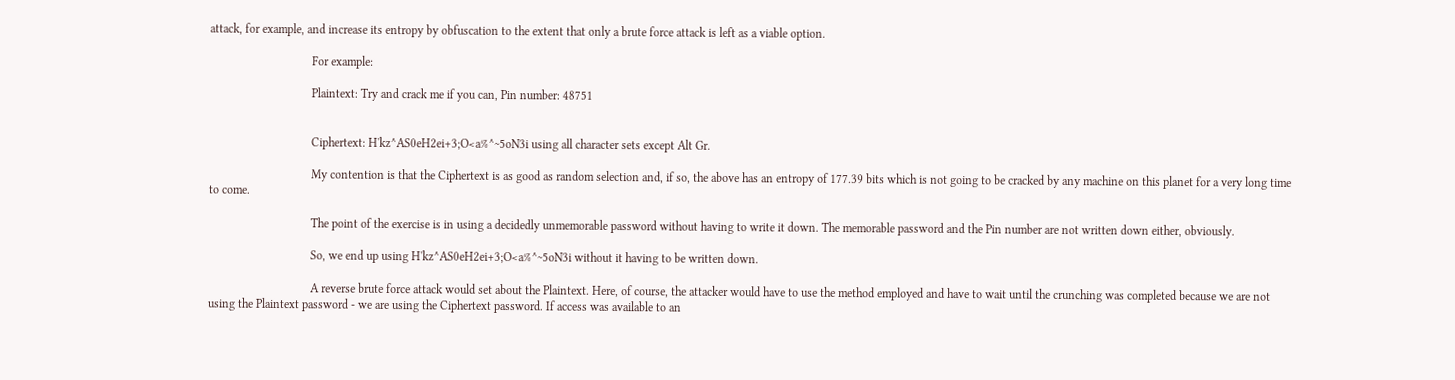attack, for example, and increase its entropy by obfuscation to the extent that only a brute force attack is left as a viable option.

                                  For example:

                                  Plaintext: Try and crack me if you can, Pin number: 48751


                                  Ciphertext: H'kz^AS0eH2ei+3;O<a%^~5oN3i using all character sets except Alt Gr.

                                  My contention is that the Ciphertext is as good as random selection and, if so, the above has an entropy of 177.39 bits which is not going to be cracked by any machine on this planet for a very long time to come.

                                  The point of the exercise is in using a decidedly unmemorable password without having to write it down. The memorable password and the Pin number are not written down either, obviously.

                                  So, we end up using H'kz^AS0eH2ei+3;O<a%^~5oN3i without it having to be written down.

                                  A reverse brute force attack would set about the Plaintext. Here, of course, the attacker would have to use the method employed and have to wait until the crunching was completed because we are not using the Plaintext password - we are using the Ciphertext password. If access was available to an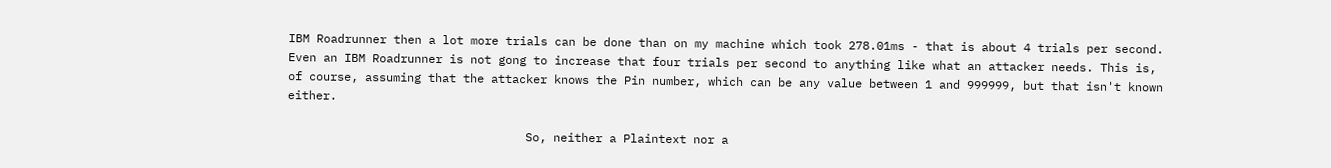IBM Roadrunner then a lot more trials can be done than on my machine which took 278.01ms - that is about 4 trials per second. Even an IBM Roadrunner is not gong to increase that four trials per second to anything like what an attacker needs. This is, of course, assuming that the attacker knows the Pin number, which can be any value between 1 and 999999, but that isn't known either.

                                  So, neither a Plaintext nor a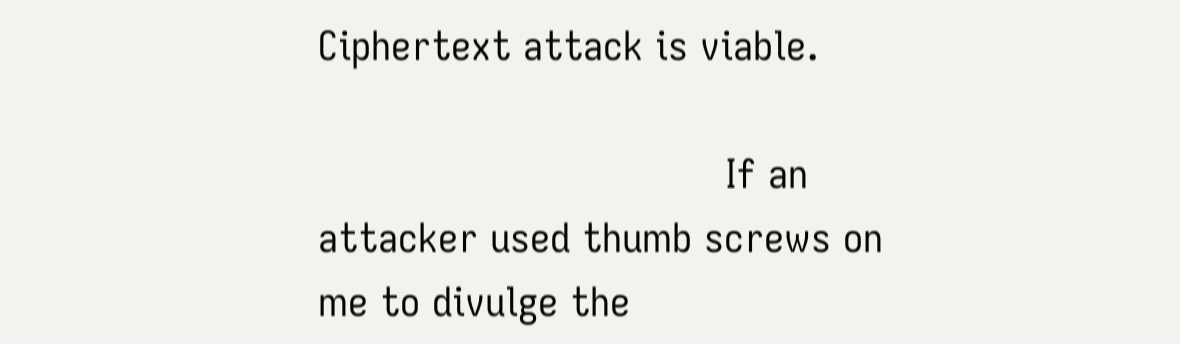Ciphertext attack is viable.

                                  If an attacker used thumb screws on me to divulge the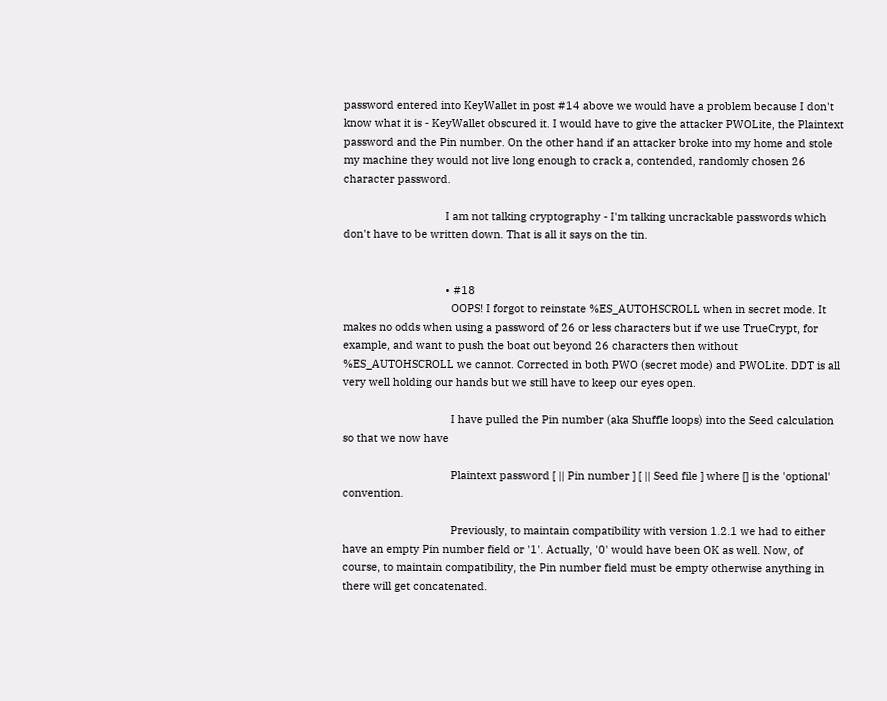password entered into KeyWallet in post #14 above we would have a problem because I don't know what it is - KeyWallet obscured it. I would have to give the attacker PWOLite, the Plaintext password and the Pin number. On the other hand if an attacker broke into my home and stole my machine they would not live long enough to crack a, contended, randomly chosen 26 character password.

                                  I am not talking cryptography - I'm talking uncrackable passwords which don't have to be written down. That is all it says on the tin.


                                  • #18
                                    OOPS! I forgot to reinstate %ES_AUTOHSCROLL when in secret mode. It makes no odds when using a password of 26 or less characters but if we use TrueCrypt, for example, and want to push the boat out beyond 26 characters then without %ES_AUTOHSCROLL we cannot. Corrected in both PWO (secret mode) and PWOLite. DDT is all very well holding our hands but we still have to keep our eyes open.

                                    I have pulled the Pin number (aka Shuffle loops) into the Seed calculation so that we now have

                                    Plaintext password [ || Pin number ] [ || Seed file ] where [] is the 'optional' convention.

                                    Previously, to maintain compatibility with version 1.2.1 we had to either have an empty Pin number field or '1'. Actually, '0' would have been OK as well. Now, of course, to maintain compatibility, the Pin number field must be empty otherwise anything in there will get concatenated.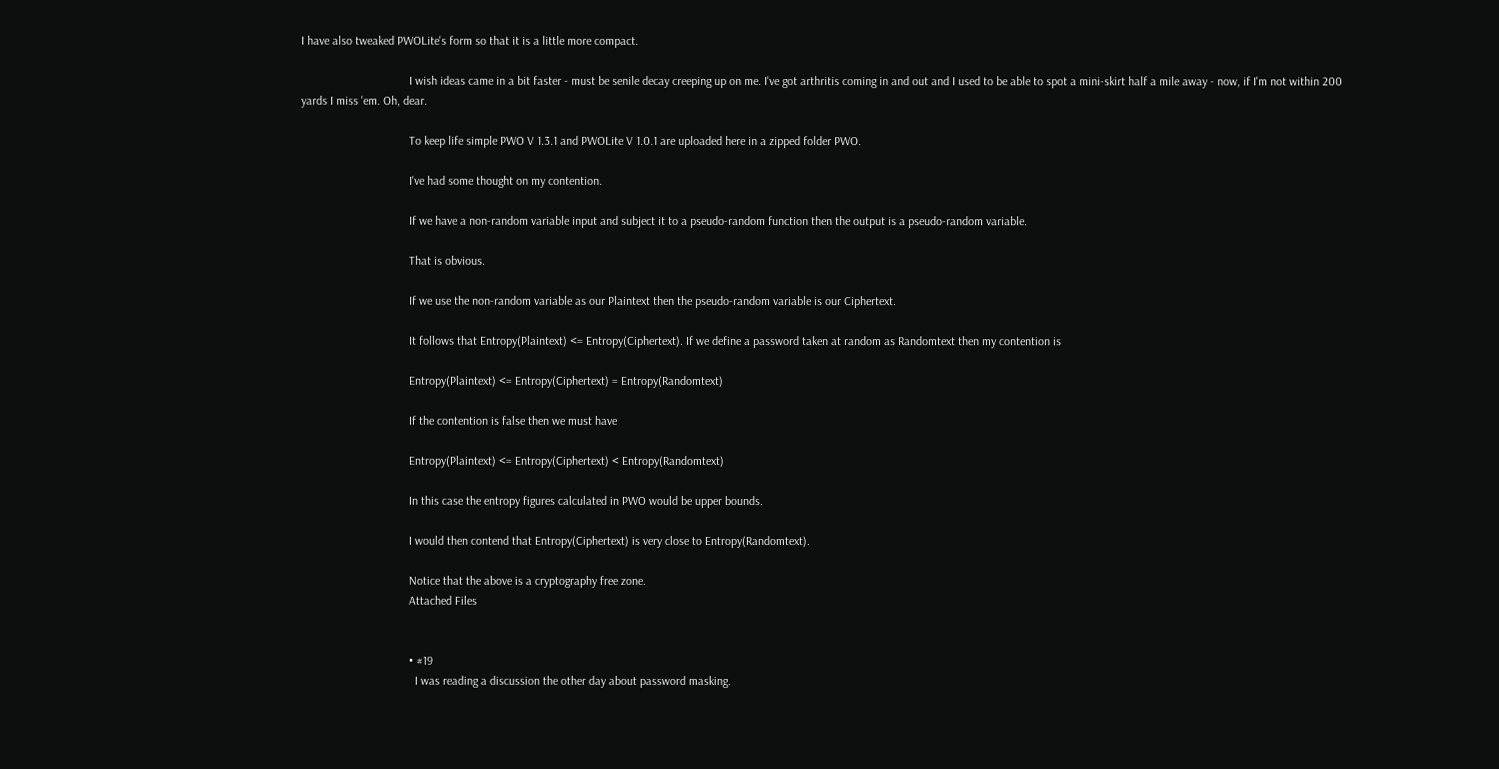I have also tweaked PWOLite's form so that it is a little more compact.

                                    I wish ideas came in a bit faster - must be senile decay creeping up on me. I've got arthritis coming in and out and I used to be able to spot a mini-skirt half a mile away - now, if I'm not within 200 yards I miss 'em. Oh, dear.

                                    To keep life simple PWO V 1.3.1 and PWOLite V 1.0.1 are uploaded here in a zipped folder PWO.

                                    I've had some thought on my contention.

                                    If we have a non-random variable input and subject it to a pseudo-random function then the output is a pseudo-random variable.

                                    That is obvious.

                                    If we use the non-random variable as our Plaintext then the pseudo-random variable is our Ciphertext.

                                    It follows that Entropy(Plaintext) <= Entropy(Ciphertext). If we define a password taken at random as Randomtext then my contention is

                                    Entropy(Plaintext) <= Entropy(Ciphertext) = Entropy(Randomtext)

                                    If the contention is false then we must have

                                    Entropy(Plaintext) <= Entropy(Ciphertext) < Entropy(Randomtext)

                                    In this case the entropy figures calculated in PWO would be upper bounds.

                                    I would then contend that Entropy(Ciphertext) is very close to Entropy(Randomtext).

                                    Notice that the above is a cryptography free zone.
                                    Attached Files


                                    • #19
                                      I was reading a discussion the other day about password masking.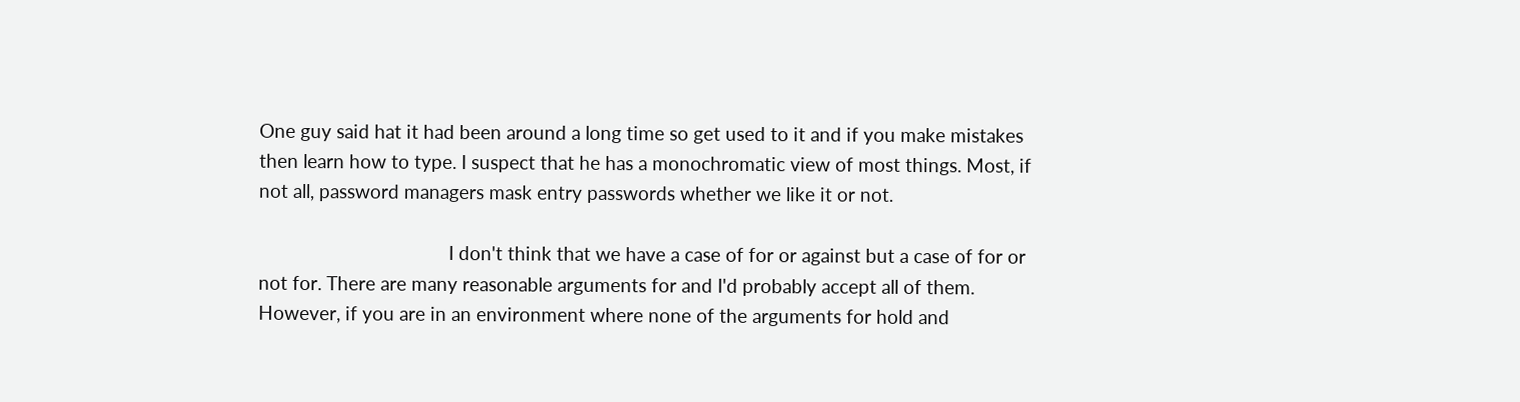One guy said hat it had been around a long time so get used to it and if you make mistakes then learn how to type. I suspect that he has a monochromatic view of most things. Most, if not all, password managers mask entry passwords whether we like it or not.

                                      I don't think that we have a case of for or against but a case of for or not for. There are many reasonable arguments for and I'd probably accept all of them. However, if you are in an environment where none of the arguments for hold and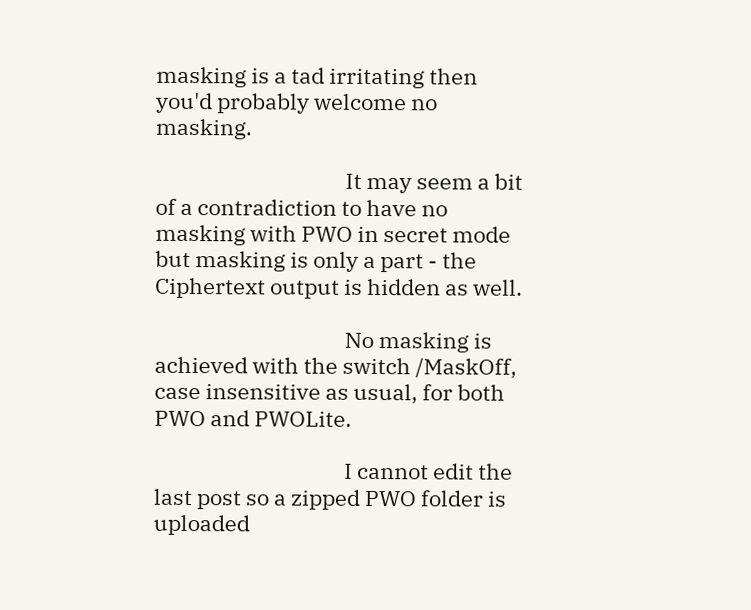masking is a tad irritating then you'd probably welcome no masking.

                                      It may seem a bit of a contradiction to have no masking with PWO in secret mode but masking is only a part - the Ciphertext output is hidden as well.

                                      No masking is achieved with the switch /MaskOff, case insensitive as usual, for both PWO and PWOLite.

                                      I cannot edit the last post so a zipped PWO folder is uploaded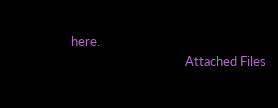here.
                                      Attached Files